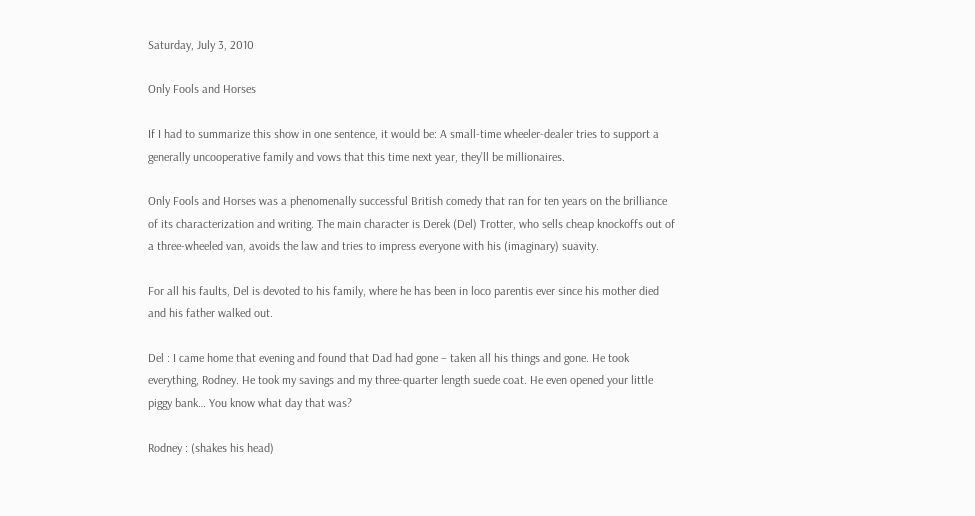Saturday, July 3, 2010

Only Fools and Horses

If I had to summarize this show in one sentence, it would be: A small-time wheeler-dealer tries to support a generally uncooperative family and vows that this time next year, they’ll be millionaires.

Only Fools and Horses was a phenomenally successful British comedy that ran for ten years on the brilliance of its characterization and writing. The main character is Derek (Del) Trotter, who sells cheap knockoffs out of a three-wheeled van, avoids the law and tries to impress everyone with his (imaginary) suavity.

For all his faults, Del is devoted to his family, where he has been in loco parentis ever since his mother died and his father walked out.

Del : I came home that evening and found that Dad had gone – taken all his things and gone. He took everything, Rodney. He took my savings and my three-quarter length suede coat. He even opened your little piggy bank… You know what day that was?

Rodney : (shakes his head)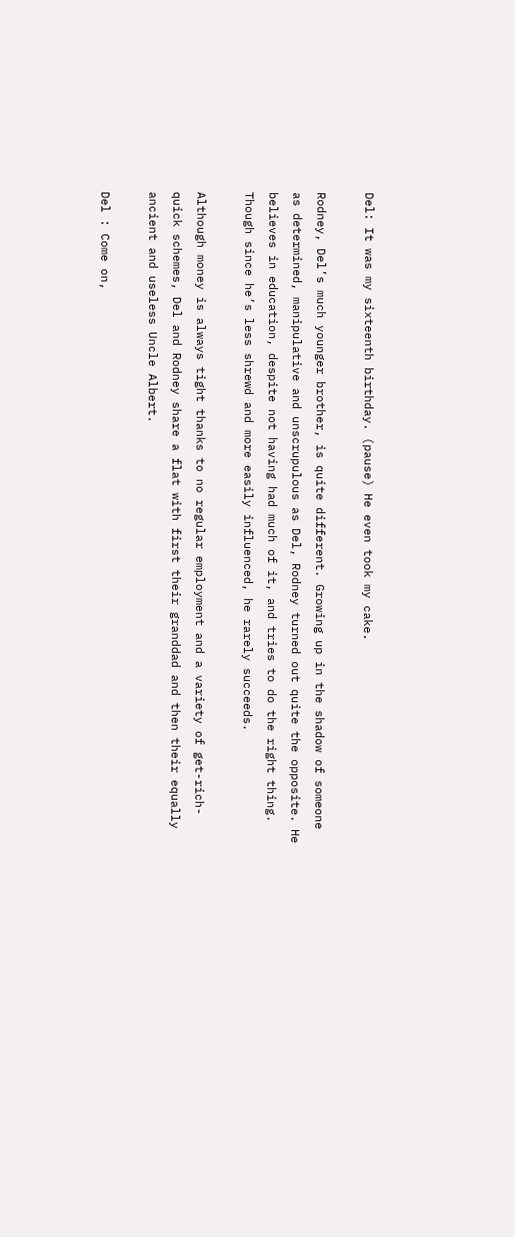Del: It was my sixteenth birthday. (pause) He even took my cake.

Rodney, Del’s much younger brother, is quite different. Growing up in the shadow of someone as determined, manipulative and unscrupulous as Del, Rodney turned out quite the opposite. He believes in education, despite not having had much of it, and tries to do the right thing. Though since he’s less shrewd and more easily influenced, he rarely succeeds.

Although money is always tight thanks to no regular employment and a variety of get-rich-quick schemes, Del and Rodney share a flat with first their granddad and then their equally ancient and useless Uncle Albert.

Del : Come on,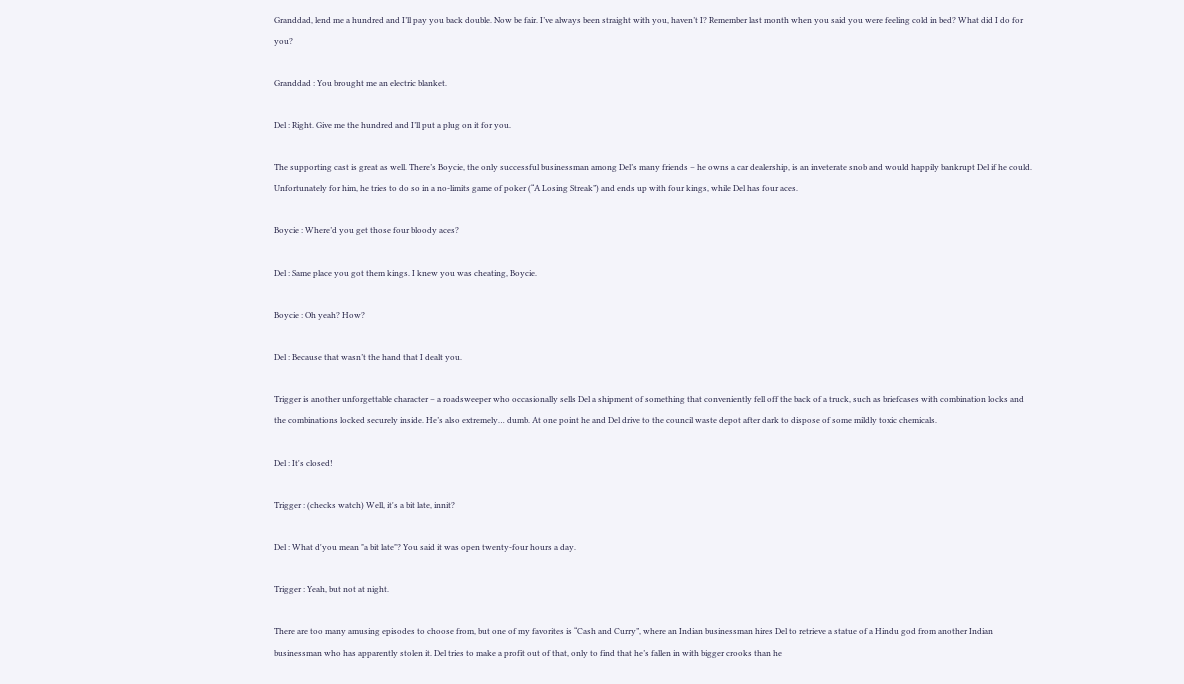Granddad, lend me a hundred and I’ll pay you back double. Now be fair. I’ve always been straight with you, haven’t I? Remember last month when you said you were feeling cold in bed? What did I do for you?

Granddad : You brought me an electric blanket.

Del : Right. Give me the hundred and I’ll put a plug on it for you.

The supporting cast is great as well. There’s Boycie, the only successful businessman among Del’s many friends – he owns a car dealership, is an inveterate snob and would happily bankrupt Del if he could. Unfortunately for him, he tries to do so in a no-limits game of poker (“A Losing Streak”) and ends up with four kings, while Del has four aces.

Boycie : Where’d you get those four bloody aces?

Del : Same place you got them kings. I knew you was cheating, Boycie.

Boycie : Oh yeah? How?

Del : Because that wasn’t the hand that I dealt you.

Trigger is another unforgettable character – a roadsweeper who occasionally sells Del a shipment of something that conveniently fell off the back of a truck, such as briefcases with combination locks and the combinations locked securely inside. He’s also extremely… dumb. At one point he and Del drive to the council waste depot after dark to dispose of some mildly toxic chemicals.

Del : It's closed!

Trigger : (checks watch) Well, it's a bit late, innit?

Del : What d'you mean "a bit late"? You said it was open twenty-four hours a day.

Trigger : Yeah, but not at night.

There are too many amusing episodes to choose from, but one of my favorites is “Cash and Curry”, where an Indian businessman hires Del to retrieve a statue of a Hindu god from another Indian businessman who has apparently stolen it. Del tries to make a profit out of that, only to find that he’s fallen in with bigger crooks than he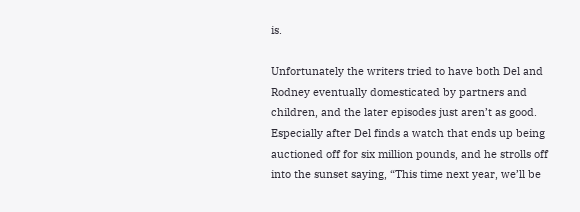is.

Unfortunately the writers tried to have both Del and Rodney eventually domesticated by partners and children, and the later episodes just aren’t as good. Especially after Del finds a watch that ends up being auctioned off for six million pounds, and he strolls off into the sunset saying, “This time next year, we’ll be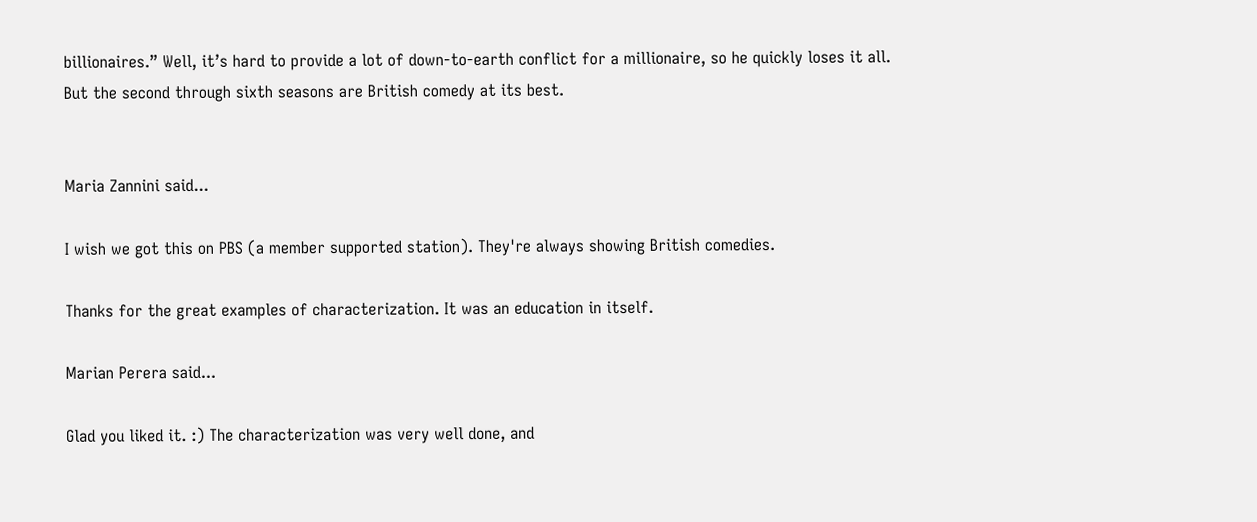billionaires.” Well, it’s hard to provide a lot of down-to-earth conflict for a millionaire, so he quickly loses it all. But the second through sixth seasons are British comedy at its best.


Maria Zannini said...

I wish we got this on PBS (a member supported station). They're always showing British comedies.

Thanks for the great examples of characterization. It was an education in itself.

Marian Perera said...

Glad you liked it. :) The characterization was very well done, and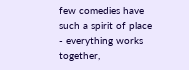few comedies have such a spirit of place - everything works together,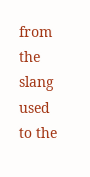from the slang used to the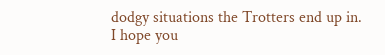dodgy situations the Trotters end up in. I hope you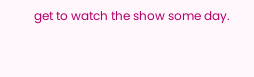get to watch the show some day.